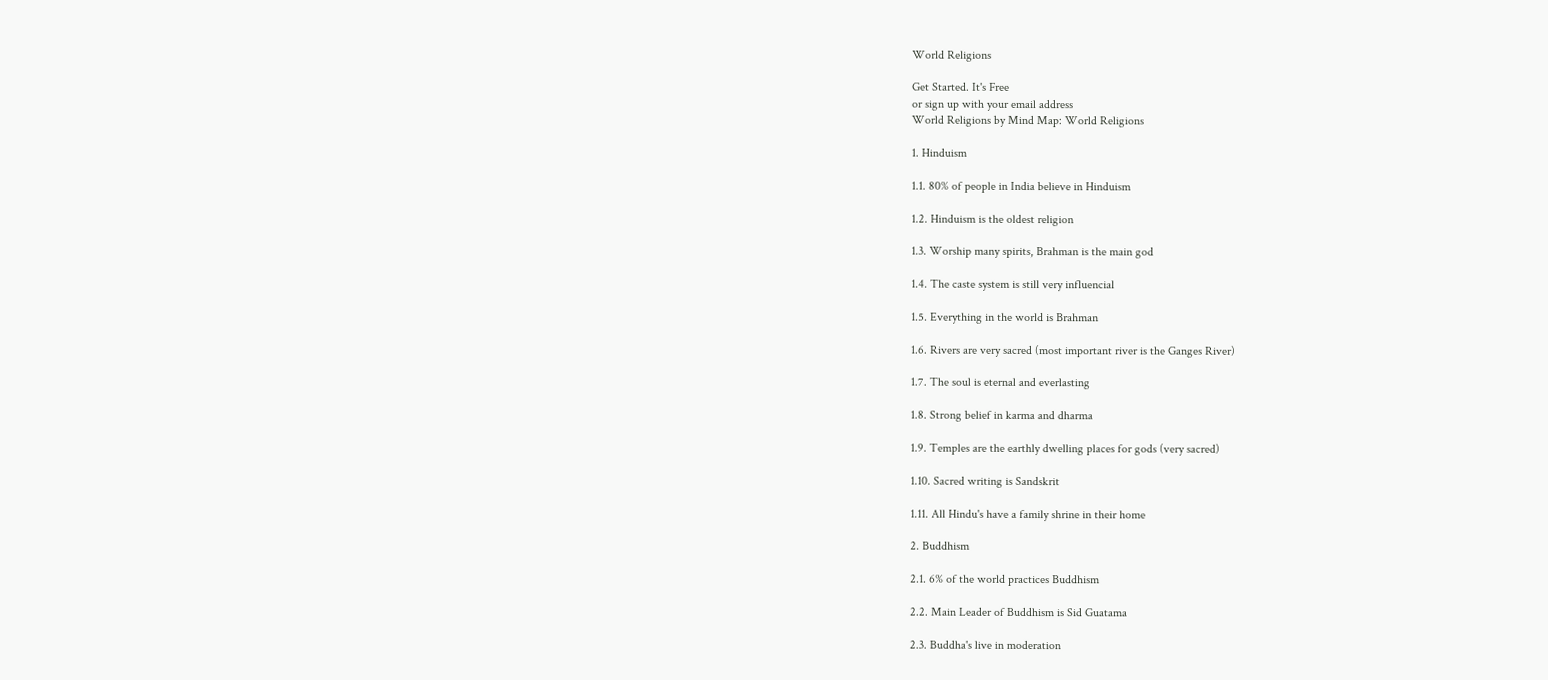World Religions

Get Started. It's Free
or sign up with your email address
World Religions by Mind Map: World Religions

1. Hinduism

1.1. 80% of people in India believe in Hinduism

1.2. Hinduism is the oldest religion

1.3. Worship many spirits, Brahman is the main god

1.4. The caste system is still very influencial

1.5. Everything in the world is Brahman

1.6. Rivers are very sacred (most important river is the Ganges River)

1.7. The soul is eternal and everlasting

1.8. Strong belief in karma and dharma

1.9. Temples are the earthly dwelling places for gods (very sacred)

1.10. Sacred writing is Sandskrit

1.11. All Hindu's have a family shrine in their home

2. Buddhism

2.1. 6% of the world practices Buddhism

2.2. Main Leader of Buddhism is Sid Guatama

2.3. Buddha's live in moderation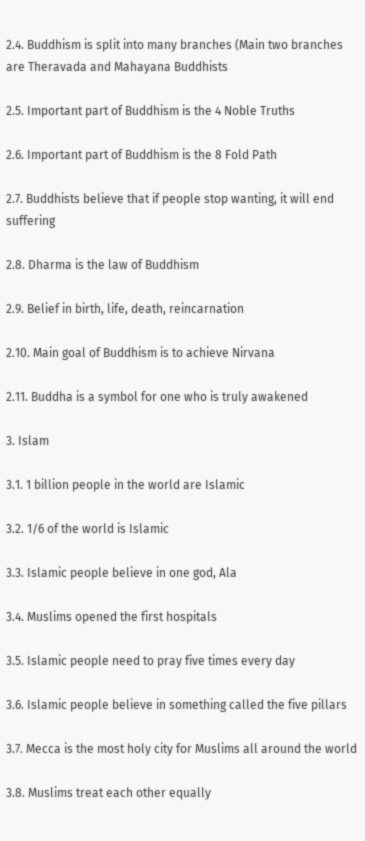2.4. Buddhism is split into many branches (Main two branches are Theravada and Mahayana Buddhists

2.5. Important part of Buddhism is the 4 Noble Truths

2.6. Important part of Buddhism is the 8 Fold Path

2.7. Buddhists believe that if people stop wanting, it will end suffering

2.8. Dharma is the law of Buddhism

2.9. Belief in birth, life, death, reincarnation

2.10. Main goal of Buddhism is to achieve Nirvana

2.11. Buddha is a symbol for one who is truly awakened

3. Islam

3.1. 1 billion people in the world are Islamic

3.2. 1/6 of the world is Islamic

3.3. Islamic people believe in one god, Ala

3.4. Muslims opened the first hospitals

3.5. Islamic people need to pray five times every day

3.6. Islamic people believe in something called the five pillars

3.7. Mecca is the most holy city for Muslims all around the world

3.8. Muslims treat each other equally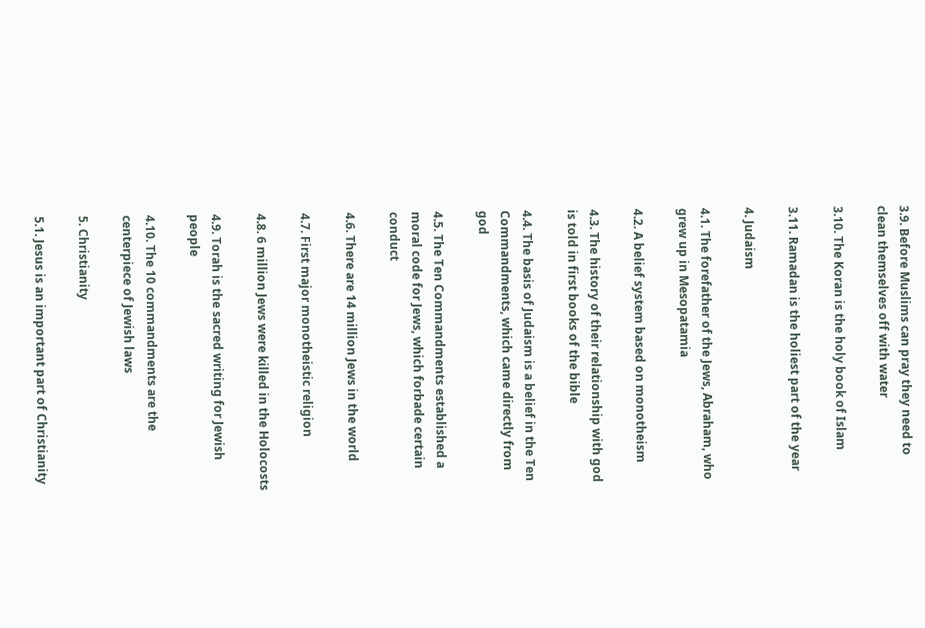3.9. Before Muslims can pray they need to clean themselves off with water

3.10. The Koran is the holy book of Islam

3.11. Ramadan is the holiest part of the year

4. Judaism

4.1. The forefather of the Jews, Abraham, who grew up in Mesopatamia

4.2. A belief system based on monotheism

4.3. The history of their relationship with god is told in first books of the bible

4.4. The basis of Judaism is a belief in the Ten Commandments, which came directly from god

4.5. The Ten Commandments established a moral code for Jews, which forbade certain conduct

4.6. There are 14 million Jews in the world

4.7. First major monotheistic religion

4.8. 6 million Jews were killed in the Holocosts

4.9. Torah is the sacred writing for Jewish people

4.10. The 10 commandments are the centerpiece of Jewish laws

5. Christianity

5.1. Jesus is an important part of Christianity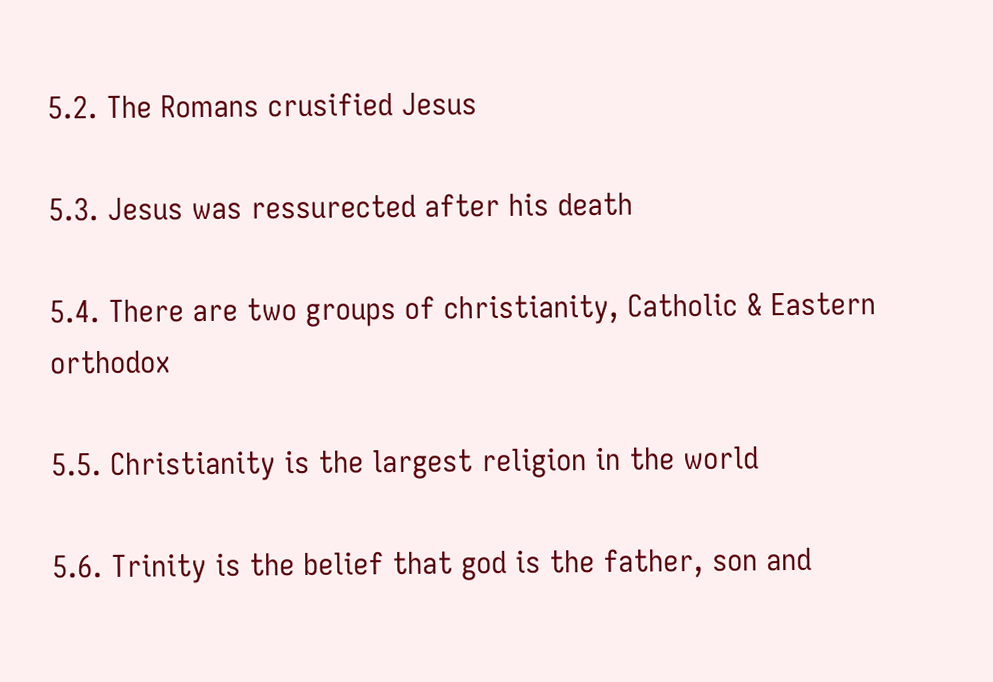5.2. The Romans crusified Jesus

5.3. Jesus was ressurected after his death

5.4. There are two groups of christianity, Catholic & Eastern orthodox

5.5. Christianity is the largest religion in the world

5.6. Trinity is the belief that god is the father, son and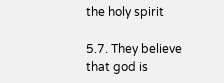the holy spirit

5.7. They believe that god is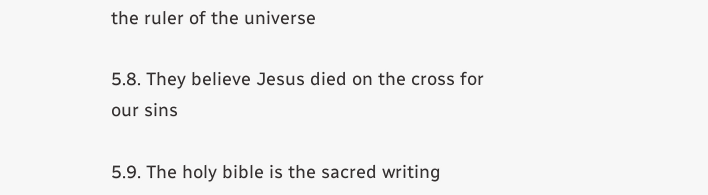the ruler of the universe

5.8. They believe Jesus died on the cross for our sins

5.9. The holy bible is the sacred writing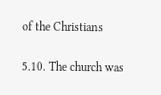of the Christians

5.10. The church was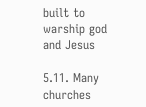built to warship god and Jesus

5.11. Many churches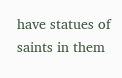have statues of saints in them